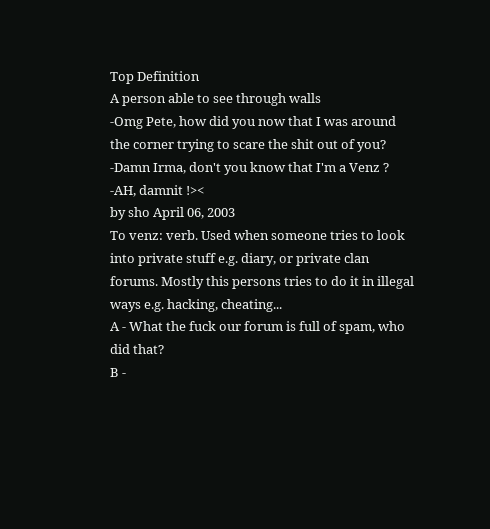Top Definition
A person able to see through walls
-Omg Pete, how did you now that I was around the corner trying to scare the shit out of you?
-Damn Irma, don't you know that I'm a Venz ?
-AH, damnit !><
by sho April 06, 2003
To venz: verb. Used when someone tries to look into private stuff e.g. diary, or private clan forums. Mostly this persons tries to do it in illegal ways e.g. hacking, cheating...
A - What the fuck our forum is full of spam, who did that?
B -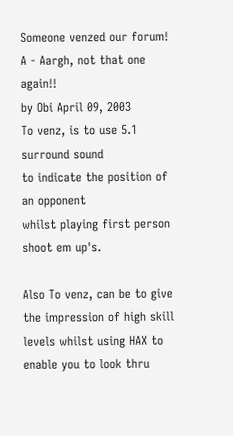Someone venzed our forum!
A - Aargh, not that one again!!
by Obi April 09, 2003
To venz, is to use 5.1 surround sound
to indicate the position of an opponent
whilst playing first person shoot em up's.

Also To venz, can be to give the impression of high skill levels whilst using HAX to enable you to look thru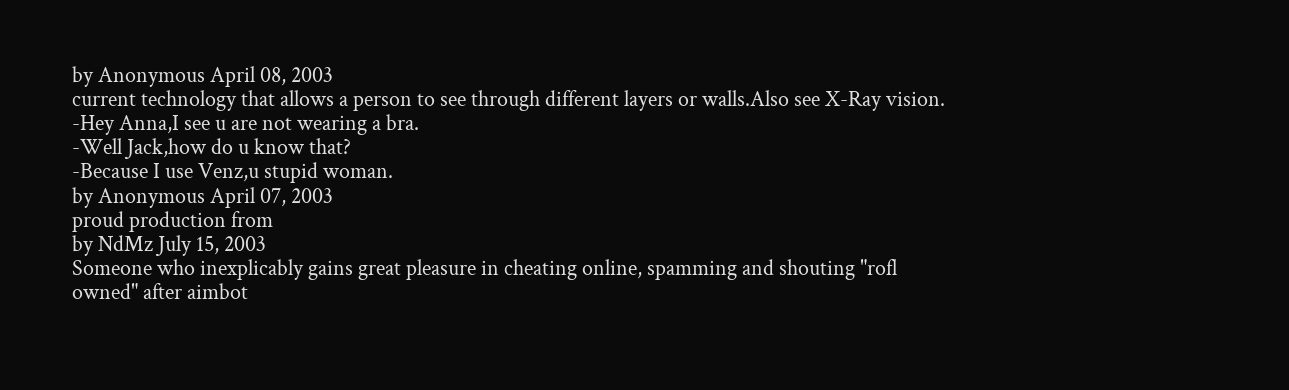by Anonymous April 08, 2003
current technology that allows a person to see through different layers or walls.Also see X-Ray vision.
-Hey Anna,I see u are not wearing a bra.
-Well Jack,how do u know that?
-Because I use Venz,u stupid woman.
by Anonymous April 07, 2003
proud production from
by NdMz July 15, 2003
Someone who inexplicably gains great pleasure in cheating online, spamming and shouting "rofl owned" after aimbot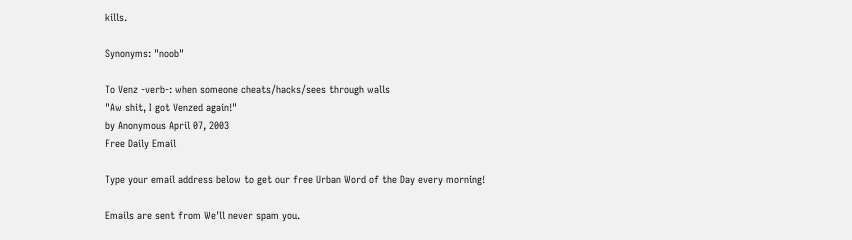kills.

Synonyms: "noob"

To Venz -verb-: when someone cheats/hacks/sees through walls
"Aw shit, I got Venzed again!"
by Anonymous April 07, 2003
Free Daily Email

Type your email address below to get our free Urban Word of the Day every morning!

Emails are sent from We'll never spam you.